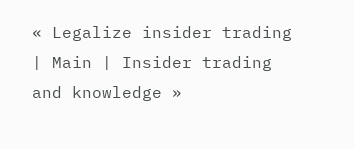« Legalize insider trading | Main | Insider trading and knowledge »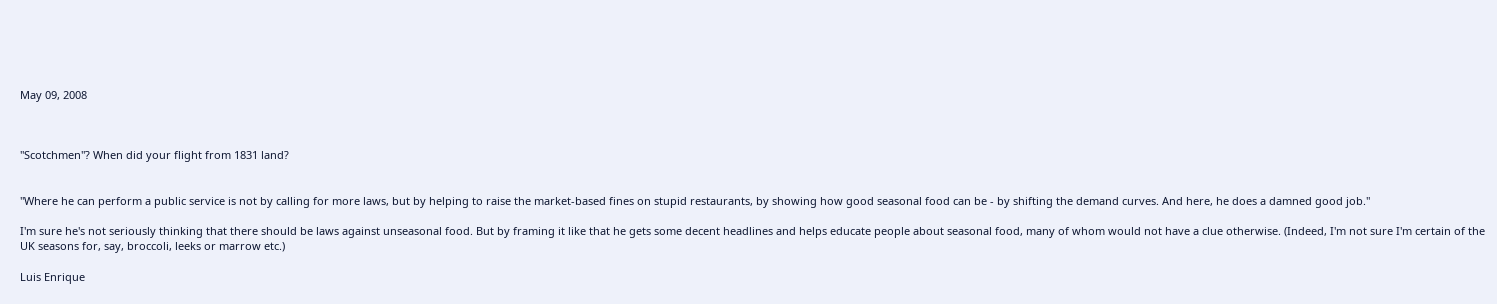May 09, 2008



"Scotchmen"? When did your flight from 1831 land?


"Where he can perform a public service is not by calling for more laws, but by helping to raise the market-based fines on stupid restaurants, by showing how good seasonal food can be - by shifting the demand curves. And here, he does a damned good job."

I'm sure he's not seriously thinking that there should be laws against unseasonal food. But by framing it like that he gets some decent headlines and helps educate people about seasonal food, many of whom would not have a clue otherwise. (Indeed, I'm not sure I'm certain of the UK seasons for, say, broccoli, leeks or marrow etc.)

Luis Enrique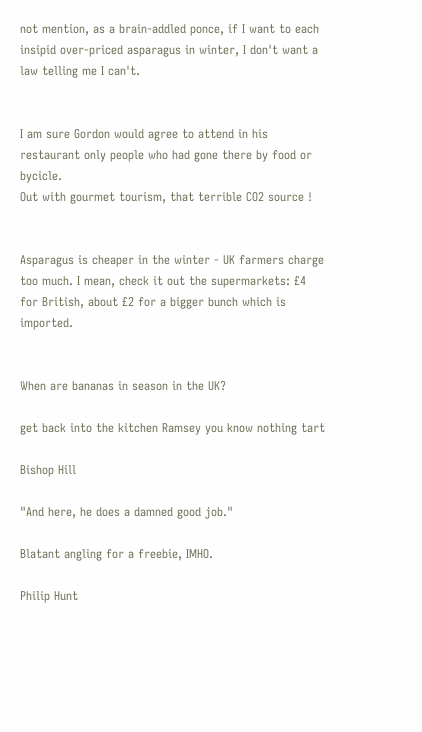not mention, as a brain-addled ponce, if I want to each insipid over-priced asparagus in winter, I don't want a law telling me I can't.


I am sure Gordon would agree to attend in his restaurant only people who had gone there by food or bycicle.
Out with gourmet tourism, that terrible CO2 source !


Asparagus is cheaper in the winter - UK farmers charge too much. I mean, check it out the supermarkets: £4 for British, about £2 for a bigger bunch which is imported.


When are bananas in season in the UK?

get back into the kitchen Ramsey you know nothing tart

Bishop Hill

"And here, he does a damned good job."

Blatant angling for a freebie, IMHO.

Philip Hunt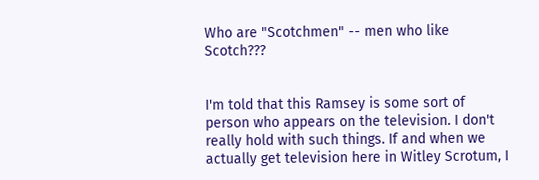Who are "Scotchmen" -- men who like Scotch???


I'm told that this Ramsey is some sort of person who appears on the television. I don't really hold with such things. If and when we actually get television here in Witley Scrotum, I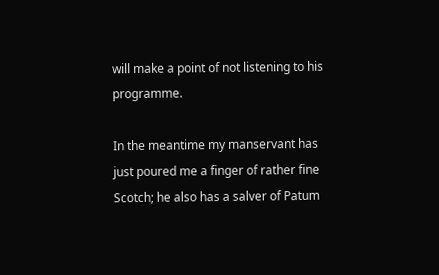will make a point of not listening to his programme.

In the meantime my manservant has just poured me a finger of rather fine Scotch; he also has a salver of Patum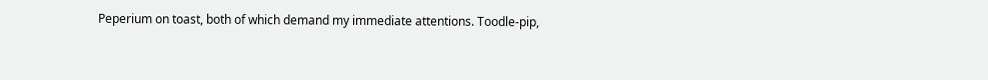Peperium on toast, both of which demand my immediate attentions. Toodle-pip,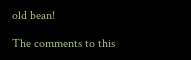old bean!

The comments to this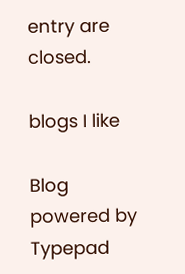entry are closed.

blogs I like

Blog powered by Typepad